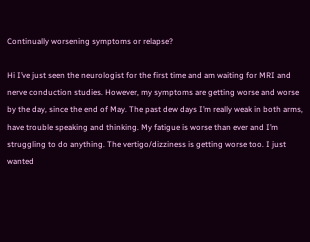Continually worsening symptoms or relapse?

Hi I’ve just seen the neurologist for the first time and am waiting for MRI and nerve conduction studies. However, my symptoms are getting worse and worse by the day, since the end of May. The past dew days I’m really weak in both arms, have trouble speaking and thinking. My fatigue is worse than ever and I’m struggling to do anything. The vertigo/dizziness is getting worse too. I just wanted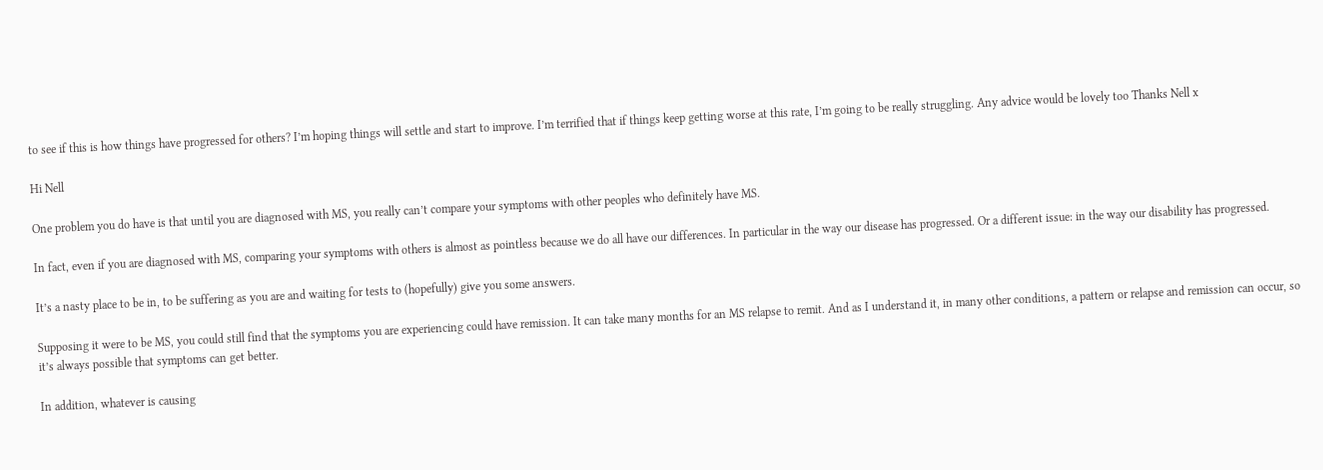to see if this is how things have progressed for others? I’m hoping things will settle and start to improve. I’m terrified that if things keep getting worse at this rate, I’m going to be really struggling. Any advice would be lovely too Thanks Nell x

Hi Nell

One problem you do have is that until you are diagnosed with MS, you really can’t compare your symptoms with other peoples who definitely have MS.

In fact, even if you are diagnosed with MS, comparing your symptoms with others is almost as pointless because we do all have our differences. In particular in the way our disease has progressed. Or a different issue: in the way our disability has progressed.

It’s a nasty place to be in, to be suffering as you are and waiting for tests to (hopefully) give you some answers.

Supposing it were to be MS, you could still find that the symptoms you are experiencing could have remission. It can take many months for an MS relapse to remit. And as I understand it, in many other conditions, a pattern or relapse and remission can occur, so it’s always possible that symptoms can get better.

In addition, whatever is causing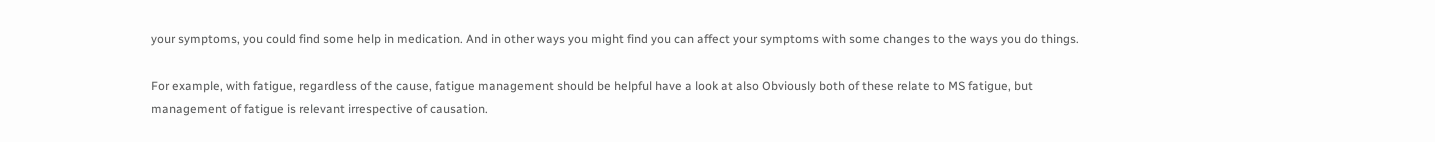your symptoms, you could find some help in medication. And in other ways you might find you can affect your symptoms with some changes to the ways you do things.

For example, with fatigue, regardless of the cause, fatigue management should be helpful have a look at also Obviously both of these relate to MS fatigue, but management of fatigue is relevant irrespective of causation.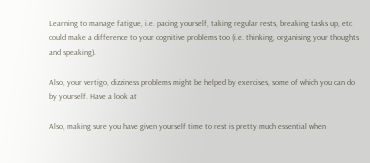Learning to manage fatigue, i.e. pacing yourself, taking regular rests, breaking tasks up, etc could make a difference to your cognitive problems too (i.e. thinking, organising your thoughts and speaking).

Also, your vertigo, dizziness problems might be helped by exercises, some of which you can do by yourself. Have a look at

Also, making sure you have given yourself time to rest is pretty much essential when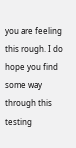you are feeling this rough. I do hope you find some way through this testing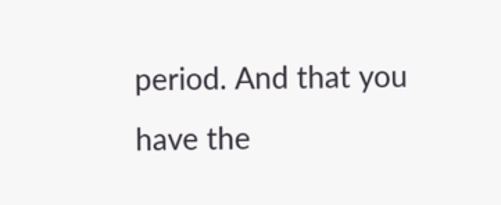period. And that you have the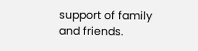support of family and friends.